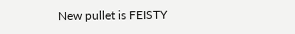New pullet is FEISTY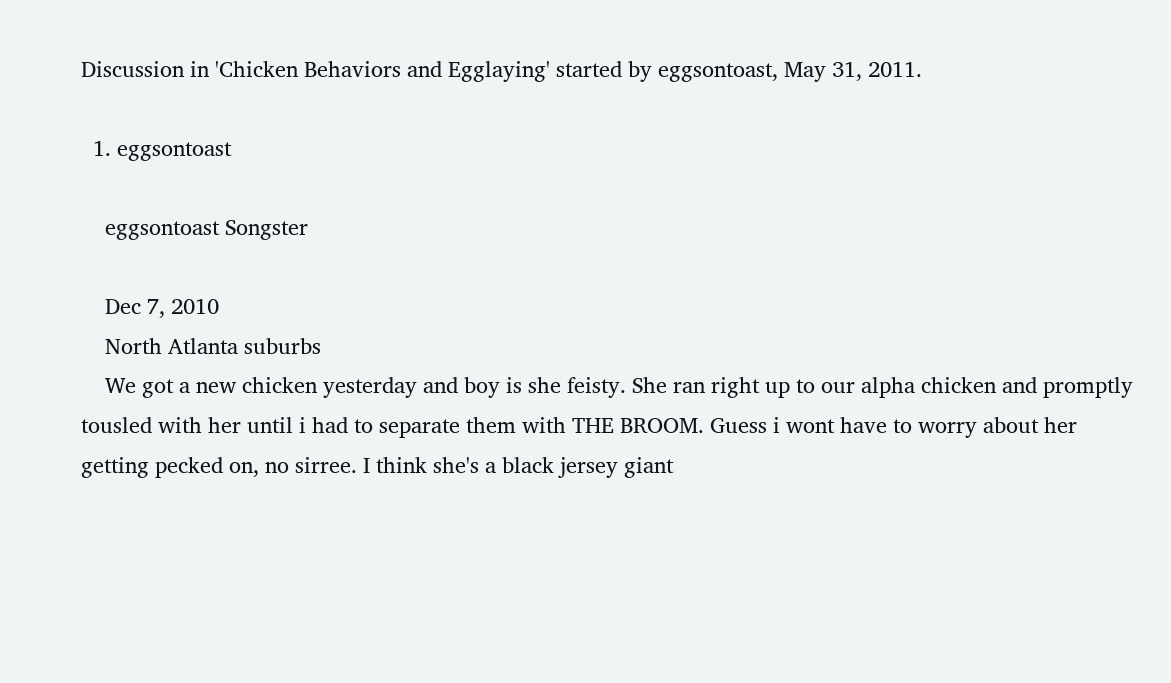Discussion in 'Chicken Behaviors and Egglaying' started by eggsontoast, May 31, 2011.

  1. eggsontoast

    eggsontoast Songster

    Dec 7, 2010
    North Atlanta suburbs
    We got a new chicken yesterday and boy is she feisty. She ran right up to our alpha chicken and promptly tousled with her until i had to separate them with THE BROOM. Guess i wont have to worry about her getting pecked on, no sirree. I think she's a black jersey giant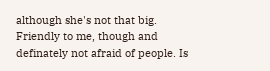although she's not that big. Friendly to me, though and definately not afraid of people. Is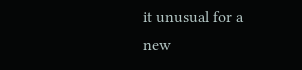it unusual for a new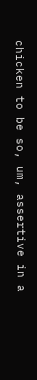chicken to be so, um, assertive in a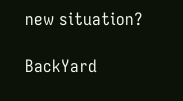new situation?

BackYard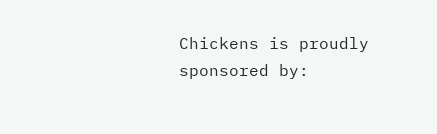Chickens is proudly sponsored by: